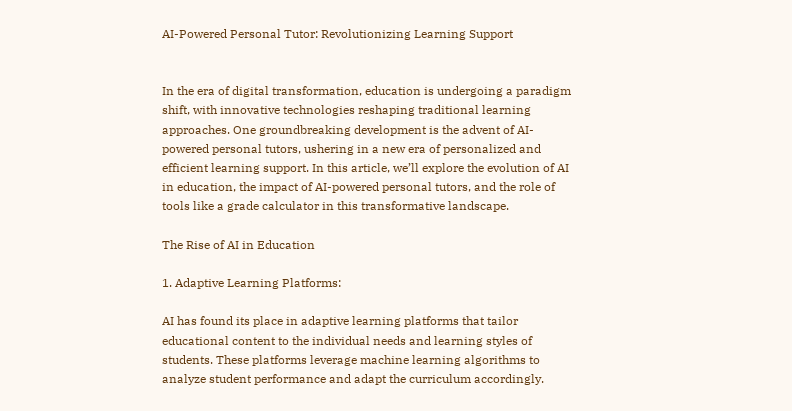AI-Powered Personal Tutor: Revolutionizing Learning Support


In the era of digital transformation, education is undergoing a paradigm shift, with innovative technologies reshaping traditional learning approaches. One groundbreaking development is the advent of AI-powered personal tutors, ushering in a new era of personalized and efficient learning support. In this article, we’ll explore the evolution of AI in education, the impact of AI-powered personal tutors, and the role of tools like a grade calculator in this transformative landscape.

The Rise of AI in Education

1. Adaptive Learning Platforms:

AI has found its place in adaptive learning platforms that tailor educational content to the individual needs and learning styles of students. These platforms leverage machine learning algorithms to analyze student performance and adapt the curriculum accordingly.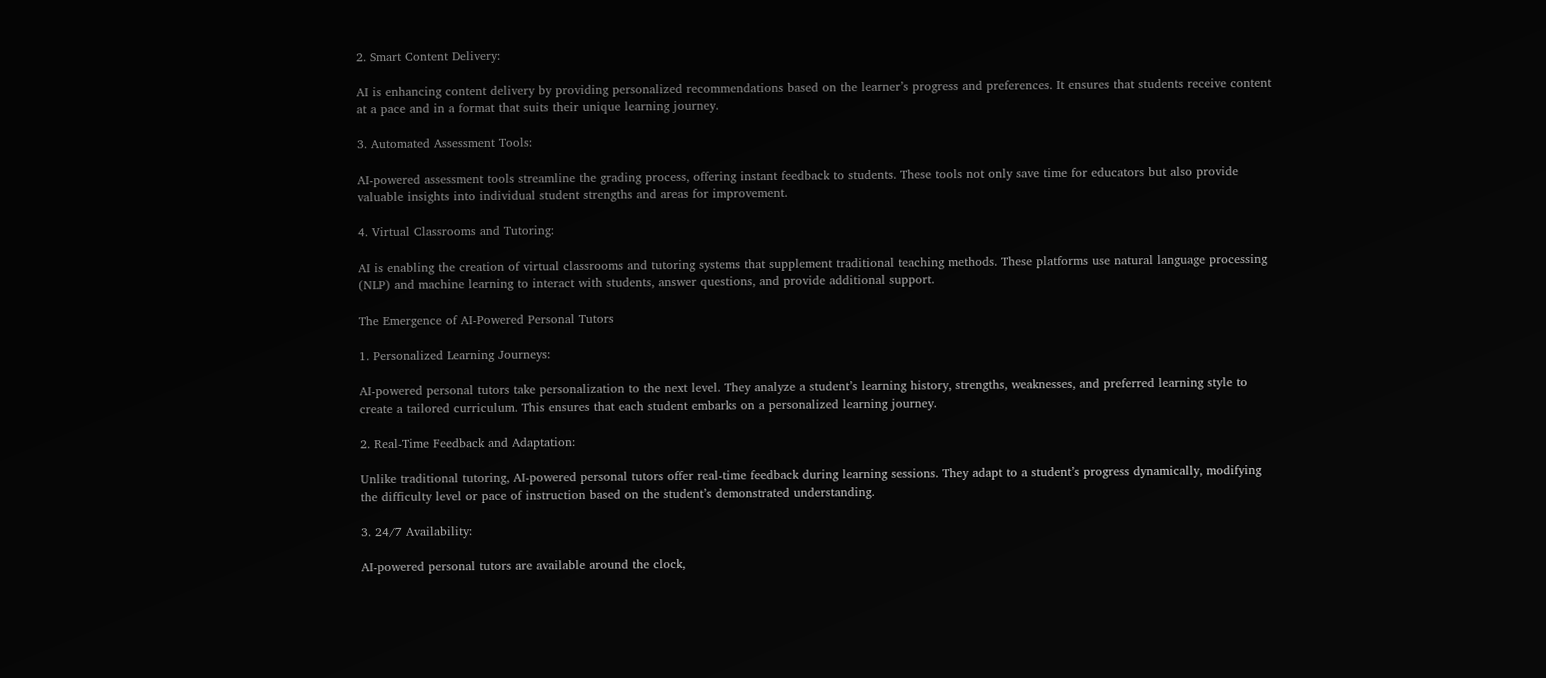2. Smart Content Delivery:

AI is enhancing content delivery by providing personalized recommendations based on the learner’s progress and preferences. It ensures that students receive content at a pace and in a format that suits their unique learning journey.

3. Automated Assessment Tools:

AI-powered assessment tools streamline the grading process, offering instant feedback to students. These tools not only save time for educators but also provide valuable insights into individual student strengths and areas for improvement.

4. Virtual Classrooms and Tutoring:

AI is enabling the creation of virtual classrooms and tutoring systems that supplement traditional teaching methods. These platforms use natural language processing (NLP) and machine learning to interact with students, answer questions, and provide additional support.

The Emergence of AI-Powered Personal Tutors

1. Personalized Learning Journeys:

AI-powered personal tutors take personalization to the next level. They analyze a student’s learning history, strengths, weaknesses, and preferred learning style to create a tailored curriculum. This ensures that each student embarks on a personalized learning journey.

2. Real-Time Feedback and Adaptation:

Unlike traditional tutoring, AI-powered personal tutors offer real-time feedback during learning sessions. They adapt to a student’s progress dynamically, modifying the difficulty level or pace of instruction based on the student’s demonstrated understanding.

3. 24/7 Availability:

AI-powered personal tutors are available around the clock,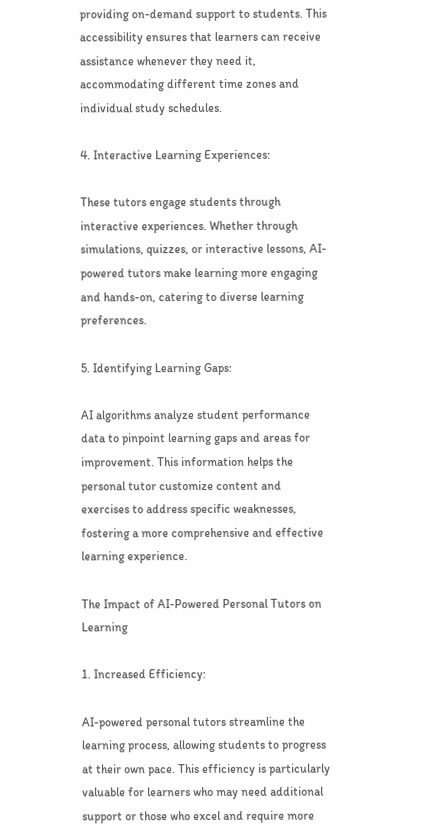providing on-demand support to students. This accessibility ensures that learners can receive assistance whenever they need it, accommodating different time zones and individual study schedules.

4. Interactive Learning Experiences:

These tutors engage students through interactive experiences. Whether through simulations, quizzes, or interactive lessons, AI-powered tutors make learning more engaging and hands-on, catering to diverse learning preferences.

5. Identifying Learning Gaps:

AI algorithms analyze student performance data to pinpoint learning gaps and areas for improvement. This information helps the personal tutor customize content and exercises to address specific weaknesses, fostering a more comprehensive and effective learning experience.

The Impact of AI-Powered Personal Tutors on Learning

1. Increased Efficiency:

AI-powered personal tutors streamline the learning process, allowing students to progress at their own pace. This efficiency is particularly valuable for learners who may need additional support or those who excel and require more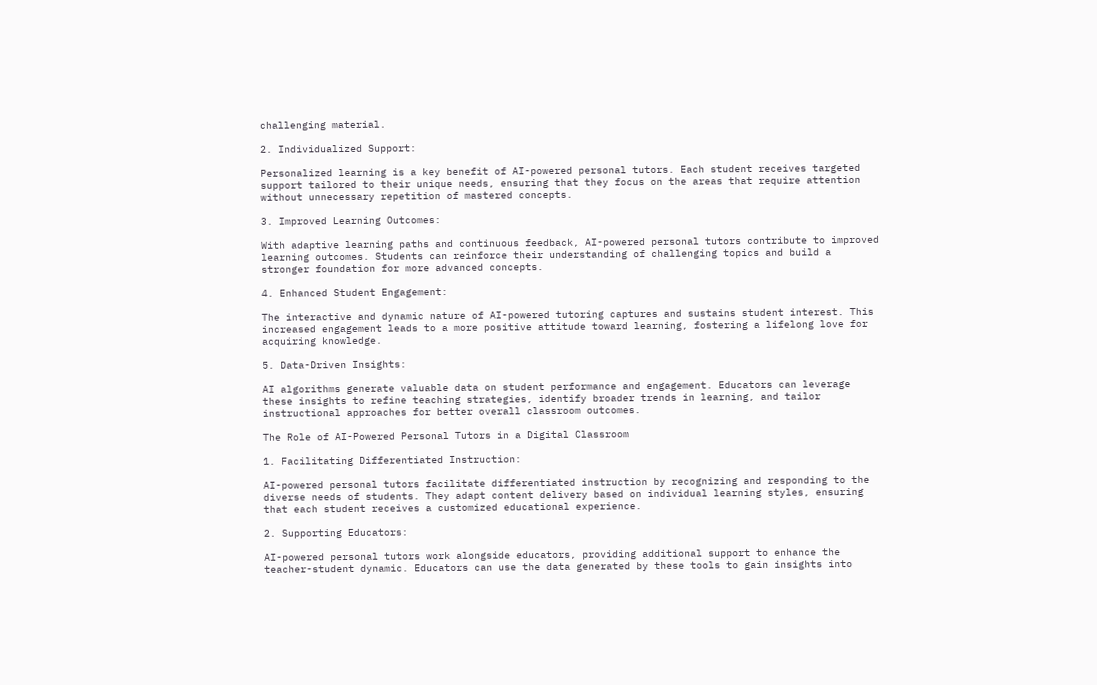challenging material.

2. Individualized Support:

Personalized learning is a key benefit of AI-powered personal tutors. Each student receives targeted support tailored to their unique needs, ensuring that they focus on the areas that require attention without unnecessary repetition of mastered concepts.

3. Improved Learning Outcomes:

With adaptive learning paths and continuous feedback, AI-powered personal tutors contribute to improved learning outcomes. Students can reinforce their understanding of challenging topics and build a stronger foundation for more advanced concepts.

4. Enhanced Student Engagement:

The interactive and dynamic nature of AI-powered tutoring captures and sustains student interest. This increased engagement leads to a more positive attitude toward learning, fostering a lifelong love for acquiring knowledge.

5. Data-Driven Insights:

AI algorithms generate valuable data on student performance and engagement. Educators can leverage these insights to refine teaching strategies, identify broader trends in learning, and tailor instructional approaches for better overall classroom outcomes.

The Role of AI-Powered Personal Tutors in a Digital Classroom

1. Facilitating Differentiated Instruction:

AI-powered personal tutors facilitate differentiated instruction by recognizing and responding to the diverse needs of students. They adapt content delivery based on individual learning styles, ensuring that each student receives a customized educational experience.

2. Supporting Educators:

AI-powered personal tutors work alongside educators, providing additional support to enhance the teacher-student dynamic. Educators can use the data generated by these tools to gain insights into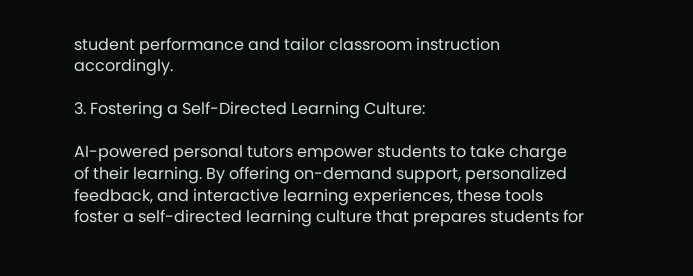student performance and tailor classroom instruction accordingly.

3. Fostering a Self-Directed Learning Culture:

AI-powered personal tutors empower students to take charge of their learning. By offering on-demand support, personalized feedback, and interactive learning experiences, these tools foster a self-directed learning culture that prepares students for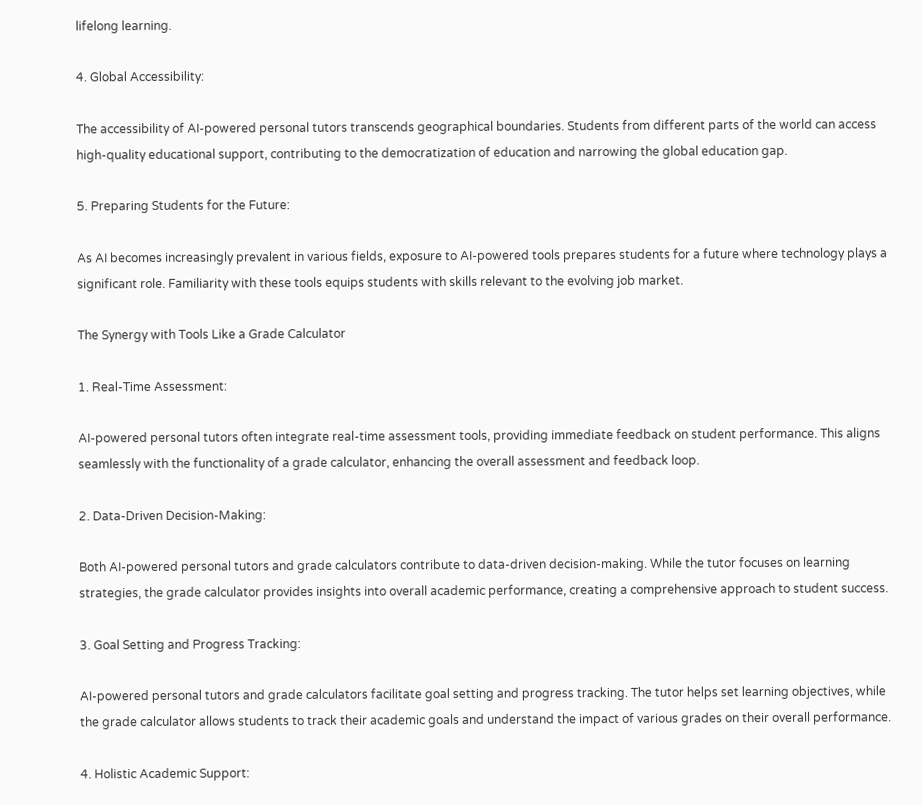lifelong learning.

4. Global Accessibility:

The accessibility of AI-powered personal tutors transcends geographical boundaries. Students from different parts of the world can access high-quality educational support, contributing to the democratization of education and narrowing the global education gap.

5. Preparing Students for the Future:

As AI becomes increasingly prevalent in various fields, exposure to AI-powered tools prepares students for a future where technology plays a significant role. Familiarity with these tools equips students with skills relevant to the evolving job market.

The Synergy with Tools Like a Grade Calculator

1. Real-Time Assessment:

AI-powered personal tutors often integrate real-time assessment tools, providing immediate feedback on student performance. This aligns seamlessly with the functionality of a grade calculator, enhancing the overall assessment and feedback loop.

2. Data-Driven Decision-Making:

Both AI-powered personal tutors and grade calculators contribute to data-driven decision-making. While the tutor focuses on learning strategies, the grade calculator provides insights into overall academic performance, creating a comprehensive approach to student success.

3. Goal Setting and Progress Tracking:

AI-powered personal tutors and grade calculators facilitate goal setting and progress tracking. The tutor helps set learning objectives, while the grade calculator allows students to track their academic goals and understand the impact of various grades on their overall performance.

4. Holistic Academic Support: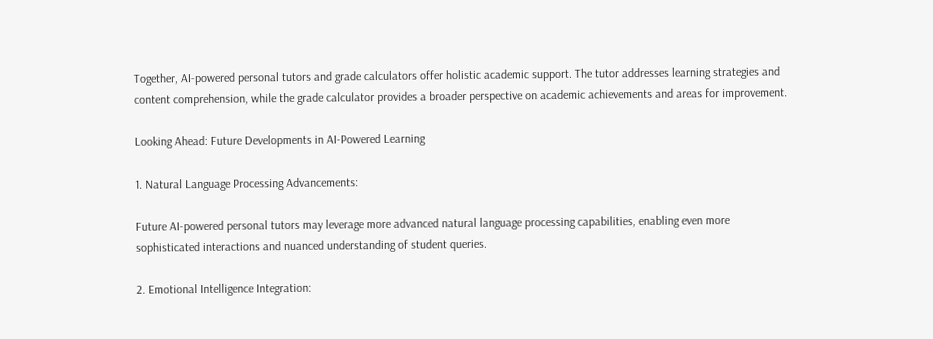Together, AI-powered personal tutors and grade calculators offer holistic academic support. The tutor addresses learning strategies and content comprehension, while the grade calculator provides a broader perspective on academic achievements and areas for improvement.

Looking Ahead: Future Developments in AI-Powered Learning

1. Natural Language Processing Advancements:

Future AI-powered personal tutors may leverage more advanced natural language processing capabilities, enabling even more sophisticated interactions and nuanced understanding of student queries.

2. Emotional Intelligence Integration: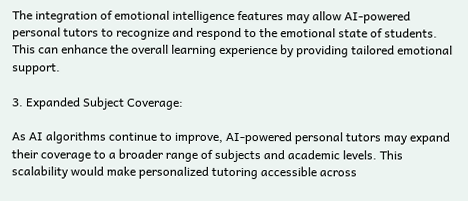The integration of emotional intelligence features may allow AI-powered personal tutors to recognize and respond to the emotional state of students. This can enhance the overall learning experience by providing tailored emotional support.

3. Expanded Subject Coverage:

As AI algorithms continue to improve, AI-powered personal tutors may expand their coverage to a broader range of subjects and academic levels. This scalability would make personalized tutoring accessible across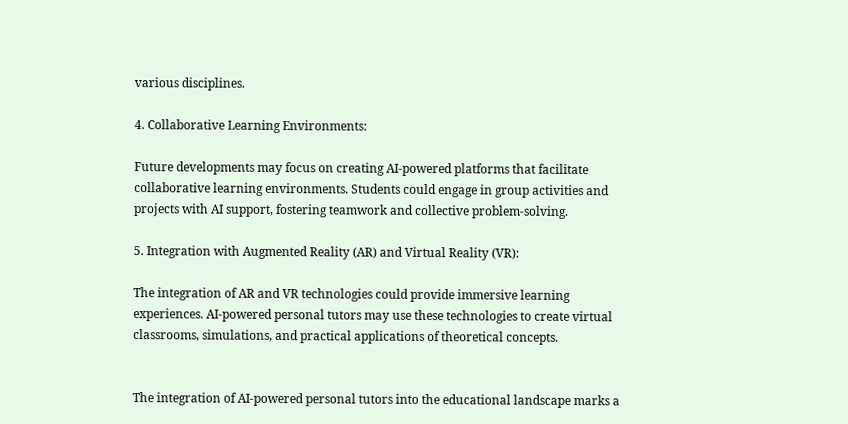various disciplines.

4. Collaborative Learning Environments:

Future developments may focus on creating AI-powered platforms that facilitate collaborative learning environments. Students could engage in group activities and projects with AI support, fostering teamwork and collective problem-solving.

5. Integration with Augmented Reality (AR) and Virtual Reality (VR):

The integration of AR and VR technologies could provide immersive learning experiences. AI-powered personal tutors may use these technologies to create virtual classrooms, simulations, and practical applications of theoretical concepts.


The integration of AI-powered personal tutors into the educational landscape marks a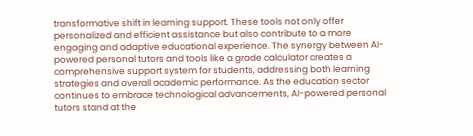transformative shift in learning support. These tools not only offer personalized and efficient assistance but also contribute to a more engaging and adaptive educational experience. The synergy between AI-powered personal tutors and tools like a grade calculator creates a comprehensive support system for students, addressing both learning strategies and overall academic performance. As the education sector continues to embrace technological advancements, AI-powered personal tutors stand at the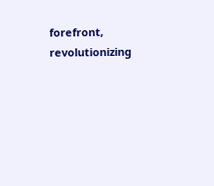forefront, revolutionizing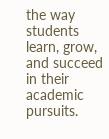the way students learn, grow, and succeed in their academic pursuits.